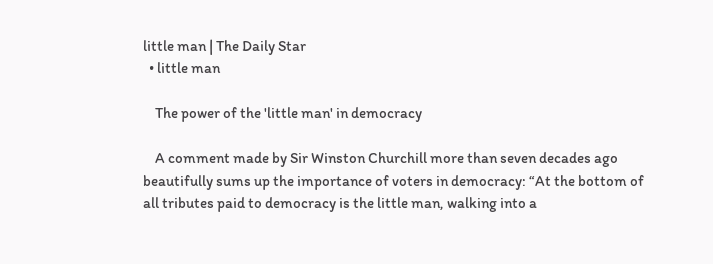little man | The Daily Star
  • little man

    The power of the 'little man' in democracy

    A comment made by Sir Winston Churchill more than seven decades ago beautifully sums up the importance of voters in democracy: “At the bottom of all tributes paid to democracy is the little man, walking into a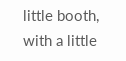little booth, with a little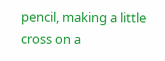pencil, making a little cross on a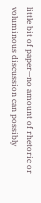little bit of paper—no amount of rhetoric or voluminous discussion can possibly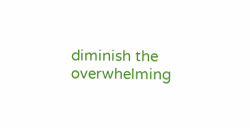diminish the overwhelming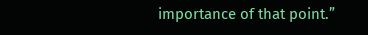importance of that point.”